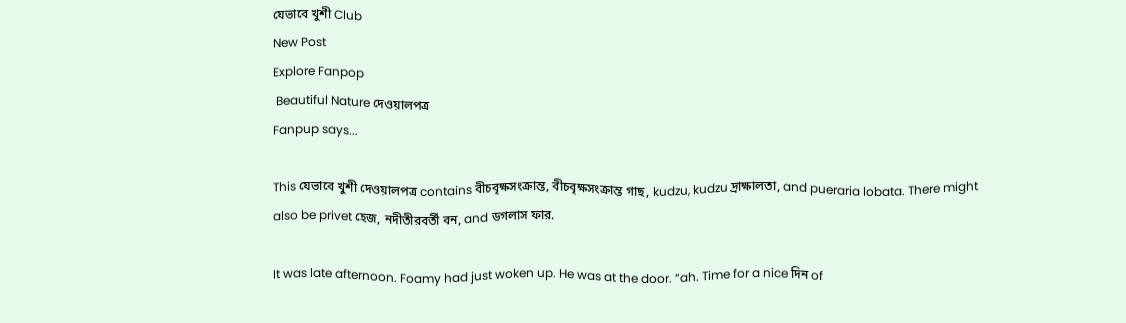যেভাবে খুশী Club
New Post
Explore Fanpop
 Beautiful Nature দেওয়ালপত্র
Fanpup says...

This যেভাবে খুশী দেওয়ালপত্র contains বীচবৃক্ষসংক্রান্ত, বীচবৃক্ষসংক্রান্ত গাছ, kudzu, kudzu দ্রাক্ষালতা, and pueraria lobata. There might also be privet হেজ, নদীতীরবর্তী বন, and ডগলাস ফার.

It was late afternoon. Foamy had just woken up. He was at the door. “ah. Time for a nice দিন of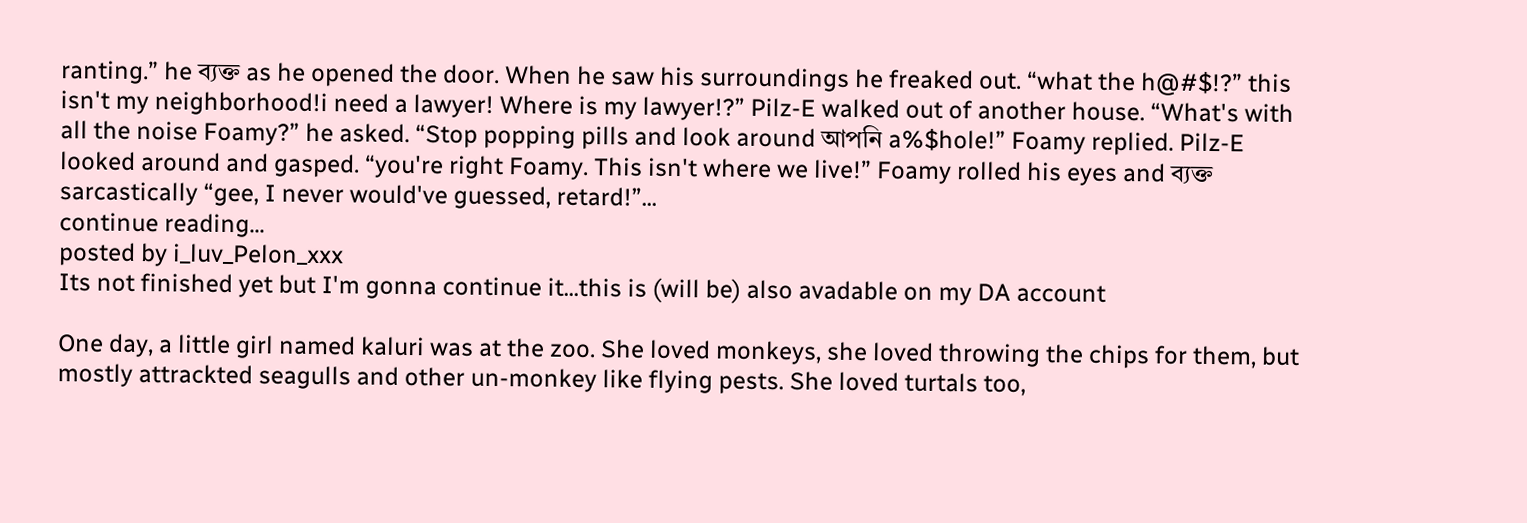ranting.” he ব্যক্ত as he opened the door. When he saw his surroundings he freaked out. “what the h@#$!?” this isn't my neighborhood!i need a lawyer! Where is my lawyer!?” Pilz-E walked out of another house. “What's with all the noise Foamy?” he asked. “Stop popping pills and look around আপনি a%$hole!” Foamy replied. Pilz-E looked around and gasped. “you're right Foamy. This isn't where we live!” Foamy rolled his eyes and ব্যক্ত sarcastically “gee, I never would've guessed, retard!”...
continue reading...
posted by i_luv_Pelon_xxx
Its not finished yet but I'm gonna continue it...this is (will be) also avadable on my DA account

One day, a little girl named kaluri was at the zoo. She loved monkeys, she loved throwing the chips for them, but mostly attrackted seagulls and other un-monkey like flying pests. She loved turtals too,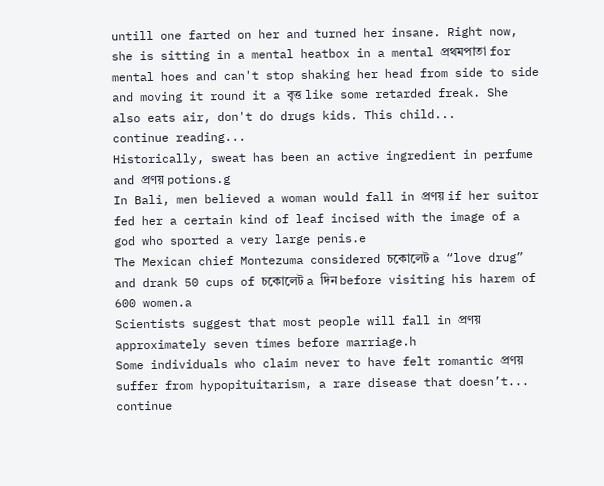untill one farted on her and turned her insane. Right now, she is sitting in a mental heatbox in a mental প্রথমপাতা for mental hoes and can't stop shaking her head from side to side and moving it round it a বৃত্ত like some retarded freak. She also eats air, don't do drugs kids. This child...
continue reading...
Historically, sweat has been an active ingredient in perfume and প্রণয় potions.g
In Bali, men believed a woman would fall in প্রণয় if her suitor fed her a certain kind of leaf incised with the image of a god who sported a very large penis.e
The Mexican chief Montezuma considered চকোলেট a “love drug” and drank 50 cups of চকোলেট a দিন before visiting his harem of 600 women.a
Scientists suggest that most people will fall in প্রণয় approximately seven times before marriage.h
Some individuals who claim never to have felt romantic প্রণয় suffer from hypopituitarism, a rare disease that doesn’t...
continue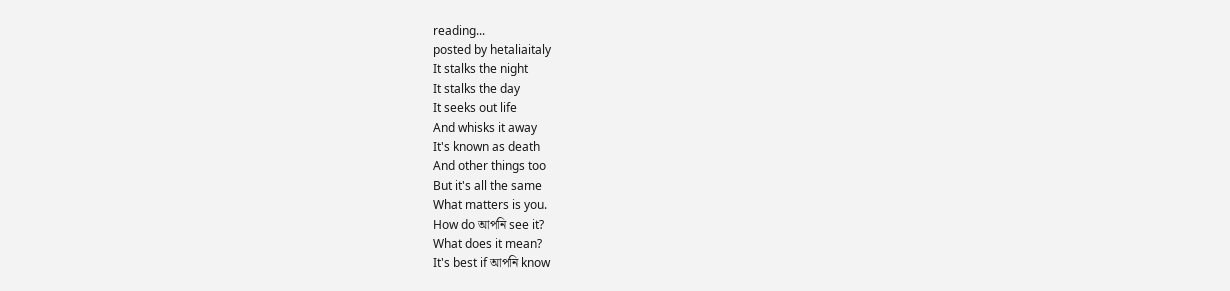reading...
posted by hetaliaitaly
It stalks the night
It stalks the day
It seeks out life
And whisks it away
It's known as death
And other things too
But it's all the same
What matters is you.
How do আপনি see it?
What does it mean?
It's best if আপনি know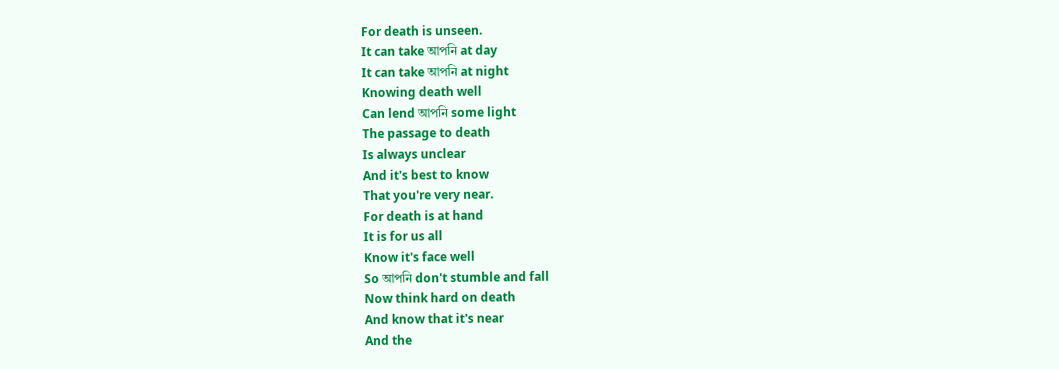For death is unseen.
It can take আপনি at day
It can take আপনি at night
Knowing death well
Can lend আপনি some light
The passage to death
Is always unclear
And it's best to know
That you're very near.
For death is at hand
It is for us all
Know it's face well
So আপনি don't stumble and fall
Now think hard on death
And know that it's near
And the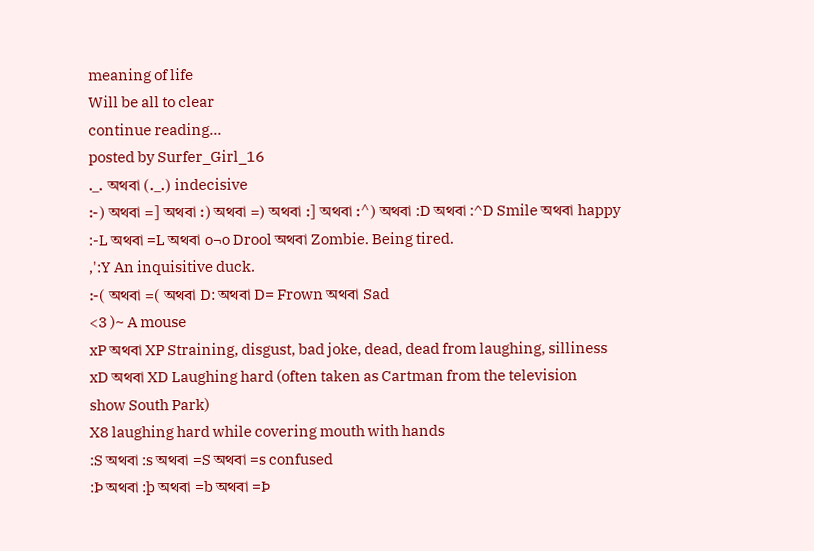meaning of life
Will be all to clear
continue reading...
posted by Surfer_Girl_16
._. অথবা (._.) indecisive
:-) অথবা =] অথবা :) অথবা =) অথবা :] অথবা :^) অথবা :D অথবা :^D Smile অথবা happy
:-L অথবা =L অথবা o¬o Drool অথবা Zombie. Being tired.
,':Y An inquisitive duck.
:-( অথবা =( অথবা D: অথবা D= Frown অথবা Sad
<3 )~ A mouse
xP অথবা XP Straining, disgust, bad joke, dead, dead from laughing, silliness
xD অথবা XD Laughing hard (often taken as Cartman from the television
show South Park)
X8 laughing hard while covering mouth with hands
:S অথবা :s অথবা =S অথবা =s confused
:Þ অথবা :þ অথবা =b অথবা =Þ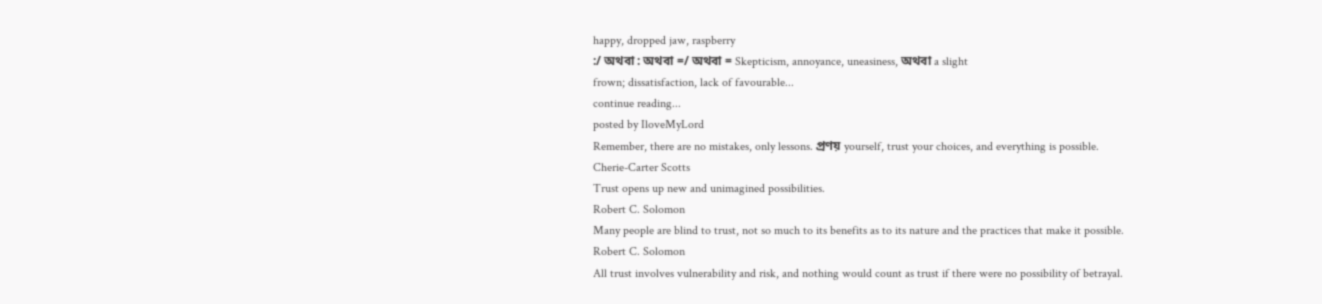happy, dropped jaw, raspberry
:/ অথবা : অথবা =/ অথবা = Skepticism, annoyance, uneasiness, অথবা a slight
frown; dissatisfaction, lack of favourable...
continue reading...
posted by IloveMyLord
Remember, there are no mistakes, only lessons. প্রণয় yourself, trust your choices, and everything is possible.
Cherie-Carter Scotts
Trust opens up new and unimagined possibilities.
Robert C. Solomon
Many people are blind to trust, not so much to its benefits as to its nature and the practices that make it possible.
Robert C. Solomon
All trust involves vulnerability and risk, and nothing would count as trust if there were no possibility of betrayal.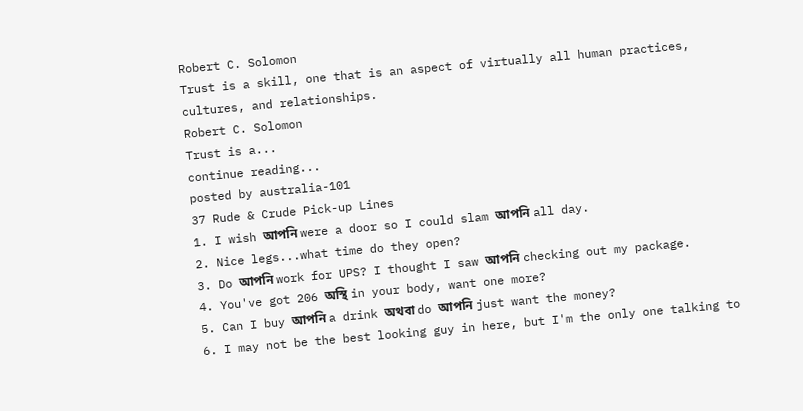Robert C. Solomon
Trust is a skill, one that is an aspect of virtually all human practices, cultures, and relationships.
Robert C. Solomon
Trust is a...
continue reading...
posted by australia-101
37 Rude & Crude Pick-up Lines
1. I wish আপনি were a door so I could slam আপনি all day.
2. Nice legs...what time do they open?
3. Do আপনি work for UPS? I thought I saw আপনি checking out my package.
4. You've got 206 অস্থি in your body, want one more?
5. Can I buy আপনি a drink অথবা do আপনি just want the money?
6. I may not be the best looking guy in here, but I'm the only one talking to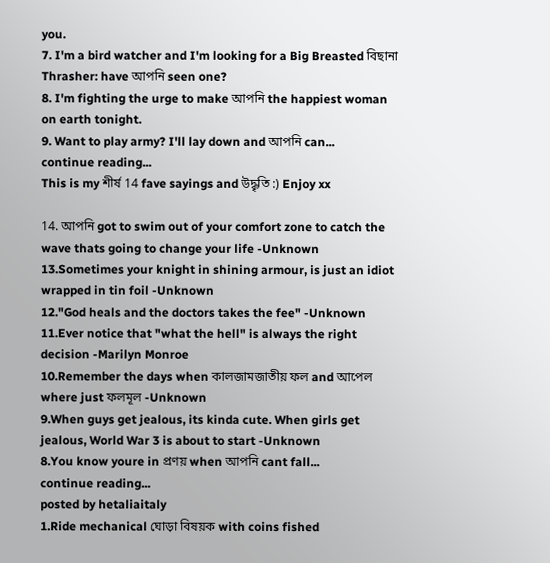you.
7. I'm a bird watcher and I'm looking for a Big Breasted বিছানা Thrasher: have আপনি seen one?
8. I'm fighting the urge to make আপনি the happiest woman on earth tonight.
9. Want to play army? I'll lay down and আপনি can...
continue reading...
This is my শীর্ষ 14 fave sayings and উদ্ধৃতি :) Enjoy xx

14. আপনি got to swim out of your comfort zone to catch the wave thats going to change your life -Unknown
13.Sometimes your knight in shining armour, is just an idiot wrapped in tin foil -Unknown
12."God heals and the doctors takes the fee" -Unknown
11.Ever notice that "what the hell" is always the right decision -Marilyn Monroe
10.Remember the days when কালজামজাতীয় ফল and আপেল where just ফলমূল -Unknown
9.When guys get jealous, its kinda cute. When girls get jealous, World War 3 is about to start -Unknown
8.You know youre in প্রণয় when আপনি cant fall...
continue reading...
posted by hetaliaitaly
1.Ride mechanical ঘোড়া বিষয়ক with coins fished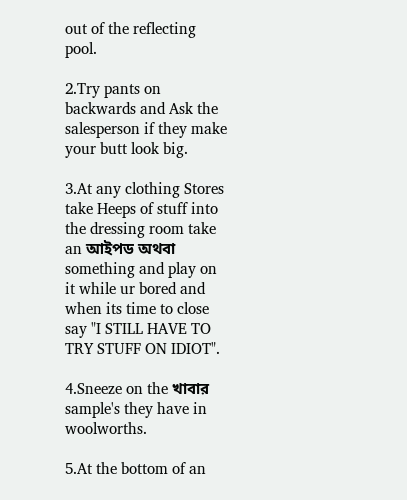out of the reflecting pool.

2.Try pants on backwards and Ask the salesperson if they make your butt look big.

3.At any clothing Stores take Heeps of stuff into the dressing room take an আইপড অথবা something and play on it while ur bored and when its time to close say "I STILL HAVE TO TRY STUFF ON IDIOT".

4.Sneeze on the খাবার sample's they have in woolworths.

5.At the bottom of an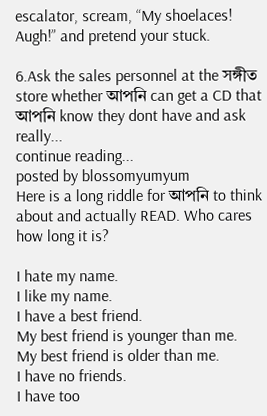escalator, scream, “My shoelaces! Augh!” and pretend your stuck.

6.Ask the sales personnel at the সঙ্গীত store whether আপনি can get a CD that আপনি know they dont have and ask really...
continue reading...
posted by blossomyumyum
Here is a long riddle for আপনি to think about and actually READ. Who cares how long it is?

I hate my name.
I like my name.
I have a best friend.
My best friend is younger than me.
My best friend is older than me.
I have no friends.
I have too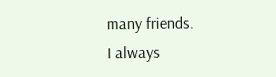many friends.
I always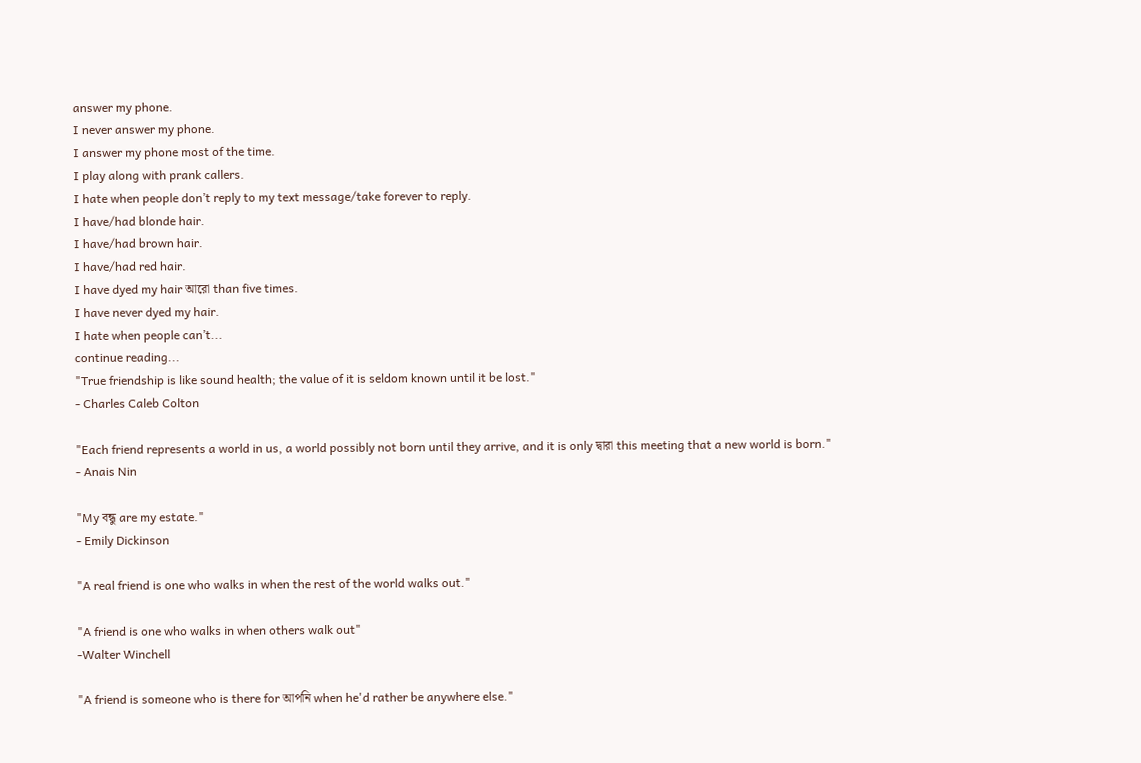answer my phone.
I never answer my phone.
I answer my phone most of the time.
I play along with prank callers.
I hate when people don’t reply to my text message/take forever to reply.
I have/had blonde hair.
I have/had brown hair.
I have/had red hair.
I have dyed my hair আরো than five times.
I have never dyed my hair.
I hate when people can’t...
continue reading...
"True friendship is like sound health; the value of it is seldom known until it be lost."
- Charles Caleb Colton

"Each friend represents a world in us, a world possibly not born until they arrive, and it is only দ্বারা this meeting that a new world is born."
- Anais Nin

"My বন্ধু are my estate."
- Emily Dickinson

"A real friend is one who walks in when the rest of the world walks out."

"A friend is one who walks in when others walk out"
-Walter Winchell

"A friend is someone who is there for আপনি when he'd rather be anywhere else."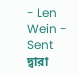- Len Wein - Sent দ্বারা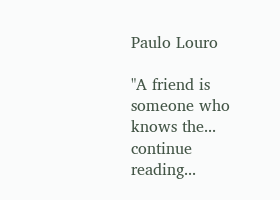Paulo Louro

"A friend is someone who knows the...
continue reading...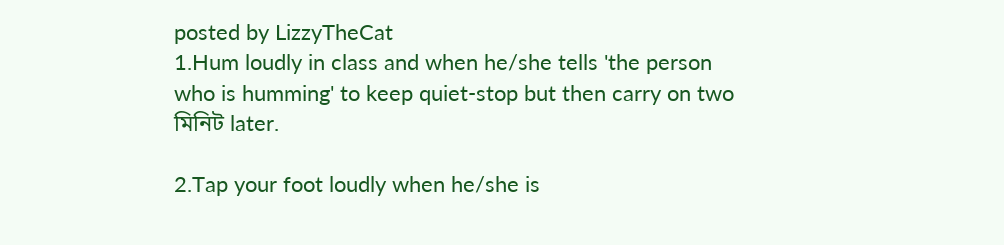posted by LizzyTheCat
1.Hum loudly in class and when he/she tells 'the person who is humming' to keep quiet-stop but then carry on two মিনিট later.

2.Tap your foot loudly when he/she is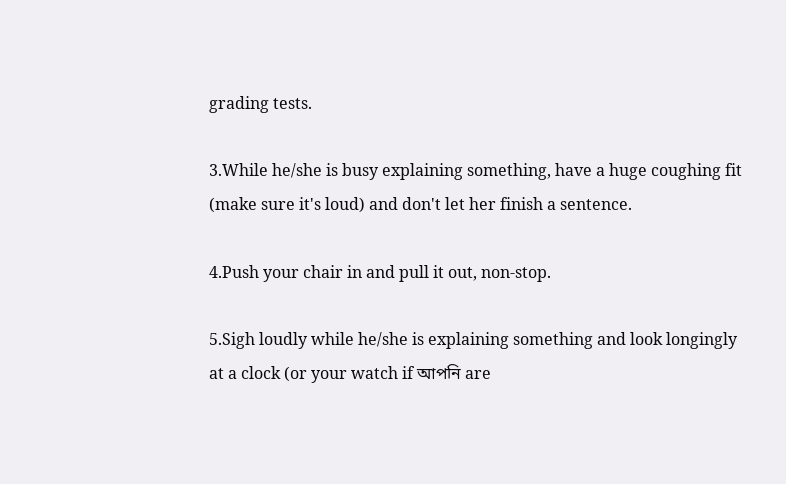grading tests.

3.While he/she is busy explaining something, have a huge coughing fit (make sure it's loud) and don't let her finish a sentence.

4.Push your chair in and pull it out, non-stop.

5.Sigh loudly while he/she is explaining something and look longingly at a clock (or your watch if আপনি are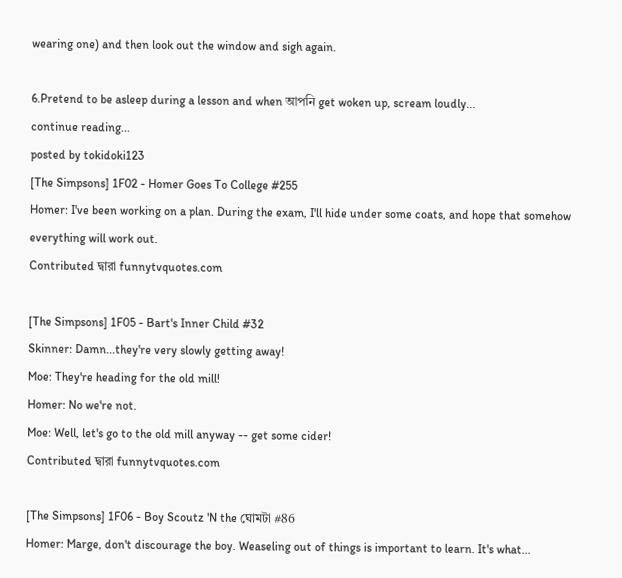wearing one) and then look out the window and sigh again.

6.Pretend to be asleep during a lesson and when আপনি get woken up, scream loudly...
continue reading...
posted by tokidoki123
[The Simpsons] 1F02 - Homer Goes To College #255
Homer: I've been working on a plan. During the exam, I'll hide under some coats, and hope that somehow everything will work out.
Contributed দ্বারা funnytvquotes.com

[The Simpsons] 1F05 - Bart's Inner Child #32
Skinner: Damn...they're very slowly getting away!
Moe: They're heading for the old mill!
Homer: No we're not.
Moe: Well, let's go to the old mill anyway -- get some cider!
Contributed দ্বারা funnytvquotes.com

[The Simpsons] 1F06 - Boy Scoutz 'N the ঘোমটা #86
Homer: Marge, don't discourage the boy. Weaseling out of things is important to learn. It's what...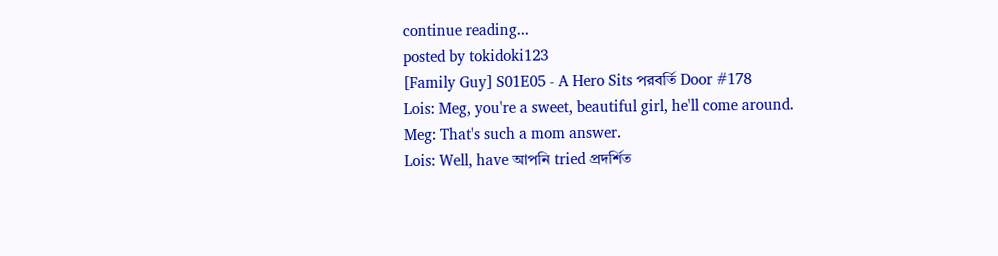continue reading...
posted by tokidoki123
[Family Guy] S01E05 - A Hero Sits পরবর্তি Door #178
Lois: Meg, you're a sweet, beautiful girl, he'll come around.
Meg: That's such a mom answer.
Lois: Well, have আপনি tried প্রদর্শিত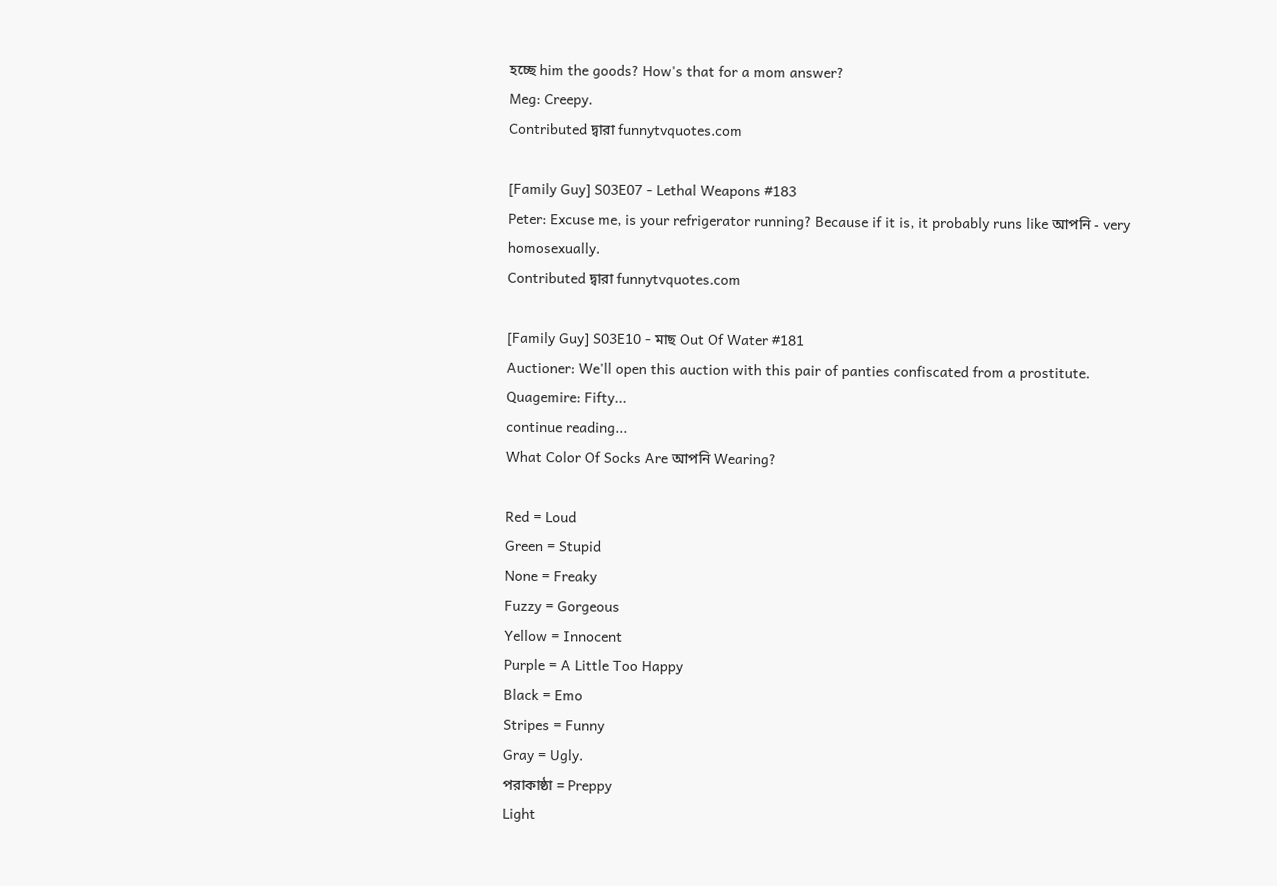হচ্ছে him the goods? How's that for a mom answer?
Meg: Creepy.
Contributed দ্বারা funnytvquotes.com

[Family Guy] S03E07 - Lethal Weapons #183
Peter: Excuse me, is your refrigerator running? Because if it is, it probably runs like আপনি - very homosexually.
Contributed দ্বারা funnytvquotes.com

[Family Guy] S03E10 - মাছ Out Of Water #181
Auctioner: We'll open this auction with this pair of panties confiscated from a prostitute.
Quagemire: Fifty...
continue reading...
What Color Of Socks Are আপনি Wearing?

Red = Loud
Green = Stupid
None = Freaky
Fuzzy = Gorgeous
Yellow = Innocent
Purple = A Little Too Happy
Black = Emo
Stripes = Funny
Gray = Ugly.
পরাকাষ্ঠা = Preppy
Light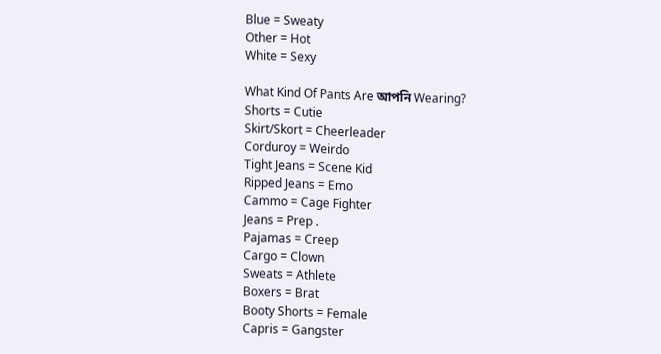Blue = Sweaty
Other = Hot
White = Sexy

What Kind Of Pants Are আপনি Wearing?
Shorts = Cutie
Skirt/Skort = Cheerleader
Corduroy = Weirdo
Tight Jeans = Scene Kid
Ripped Jeans = Emo
Cammo = Cage Fighter
Jeans = Prep .
Pajamas = Creep
Cargo = Clown
Sweats = Athlete
Boxers = Brat
Booty Shorts = Female
Capris = Gangster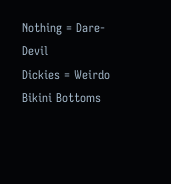Nothing = Dare-Devil
Dickies = Weirdo
Bikini Bottoms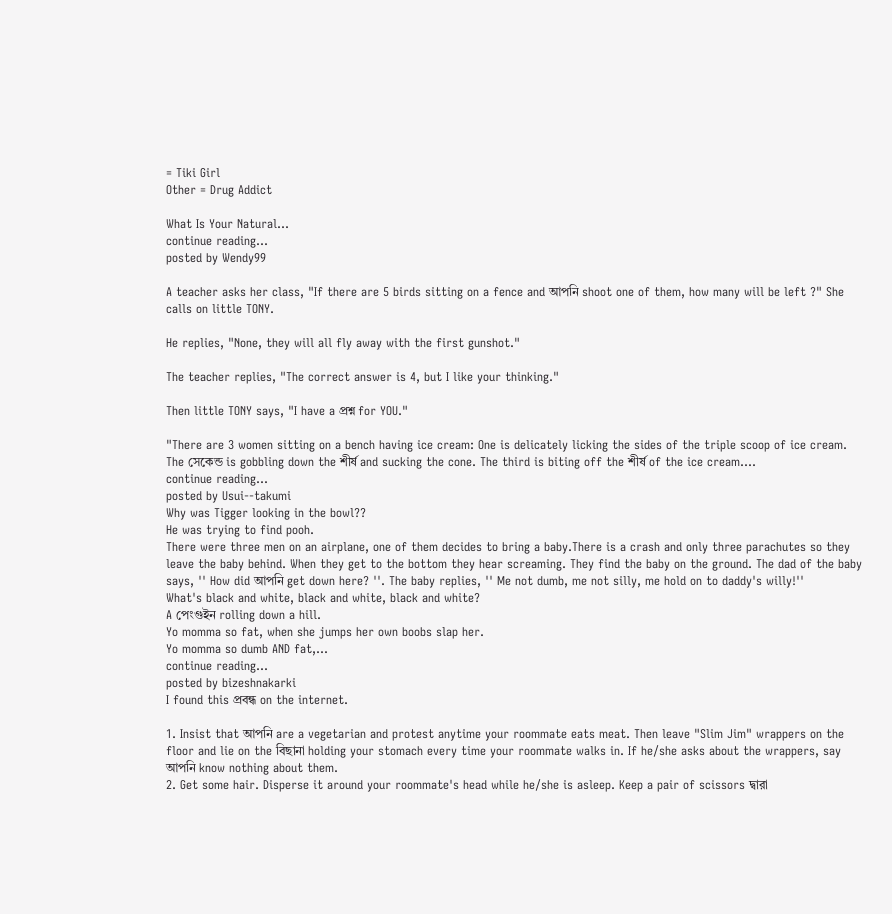= Tiki Girl
Other = Drug Addict

What Is Your Natural...
continue reading...
posted by Wendy99

A teacher asks her class, "If there are 5 birds sitting on a fence and আপনি shoot one of them, how many will be left ?" She calls on little TONY.

He replies, "None, they will all fly away with the first gunshot."

The teacher replies, "The correct answer is 4, but I like your thinking."

Then little TONY says, "I have a প্রশ্ন for YOU."

"There are 3 women sitting on a bench having ice cream: One is delicately licking the sides of the triple scoop of ice cream. The সেকেন্ড is gobbling down the শীর্ষ and sucking the cone. The third is biting off the শীর্ষ of the ice cream....
continue reading...
posted by Usui--takumi
Why was Tigger looking in the bowl??
He was trying to find pooh.
There were three men on an airplane, one of them decides to bring a baby.There is a crash and only three parachutes so they leave the baby behind. When they get to the bottom they hear screaming. They find the baby on the ground. The dad of the baby says, '' How did আপনি get down here? ''. The baby replies, '' Me not dumb, me not silly, me hold on to daddy's willy!''
What's black and white, black and white, black and white?
A পেংগুইন rolling down a hill.
Yo momma so fat, when she jumps her own boobs slap her.
Yo momma so dumb AND fat,...
continue reading...
posted by bizeshnakarki
I found this প্রবন্ধ on the internet.

1. Insist that আপনি are a vegetarian and protest anytime your roommate eats meat. Then leave "Slim Jim" wrappers on the floor and lie on the বিছানা holding your stomach every time your roommate walks in. If he/she asks about the wrappers, say আপনি know nothing about them.
2. Get some hair. Disperse it around your roommate's head while he/she is asleep. Keep a pair of scissors দ্বারা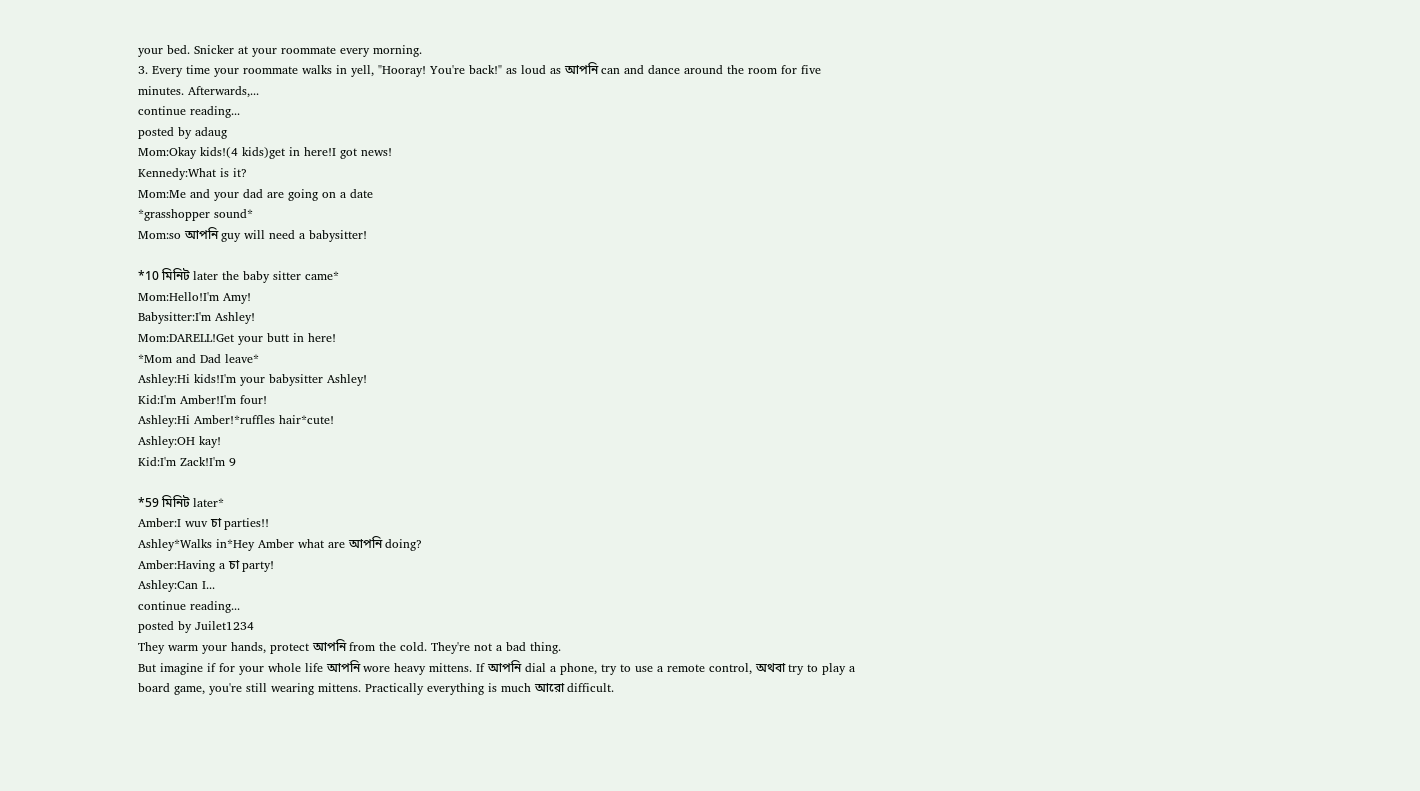your bed. Snicker at your roommate every morning.
3. Every time your roommate walks in yell, "Hooray! You're back!" as loud as আপনি can and dance around the room for five minutes. Afterwards,...
continue reading...
posted by adaug
Mom:Okay kids!(4 kids)get in here!I got news!
Kennedy:What is it?
Mom:Me and your dad are going on a date
*grasshopper sound*
Mom:so আপনি guy will need a babysitter!

*10 মিনিট later the baby sitter came*
Mom:Hello!I'm Amy!
Babysitter:I'm Ashley!
Mom:DARELL!Get your butt in here!
*Mom and Dad leave*
Ashley:Hi kids!I'm your babysitter Ashley!
Kid:I'm Amber!I'm four!
Ashley:Hi Amber!*ruffles hair*cute!
Ashley:OH kay!
Kid:I'm Zack!I'm 9

*59 মিনিট later*
Amber:I wuv চা parties!!
Ashley*Walks in*Hey Amber what are আপনি doing?
Amber:Having a চা party!
Ashley:Can I...
continue reading...
posted by Juilet1234
They warm your hands, protect আপনি from the cold. They're not a bad thing.
But imagine if for your whole life আপনি wore heavy mittens. If আপনি dial a phone, try to use a remote control, অথবা try to play a board game, you're still wearing mittens. Practically everything is much আরো difficult.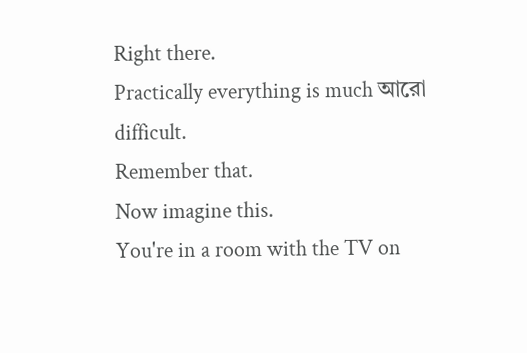Right there.
Practically everything is much আরো difficult.
Remember that.
Now imagine this.
You're in a room with the TV on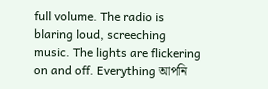full volume. The radio is blaring loud, screeching music. The lights are flickering on and off. Everything আপনি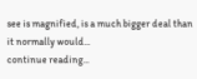see is magnified, is a much bigger deal than it normally would...
continue reading...